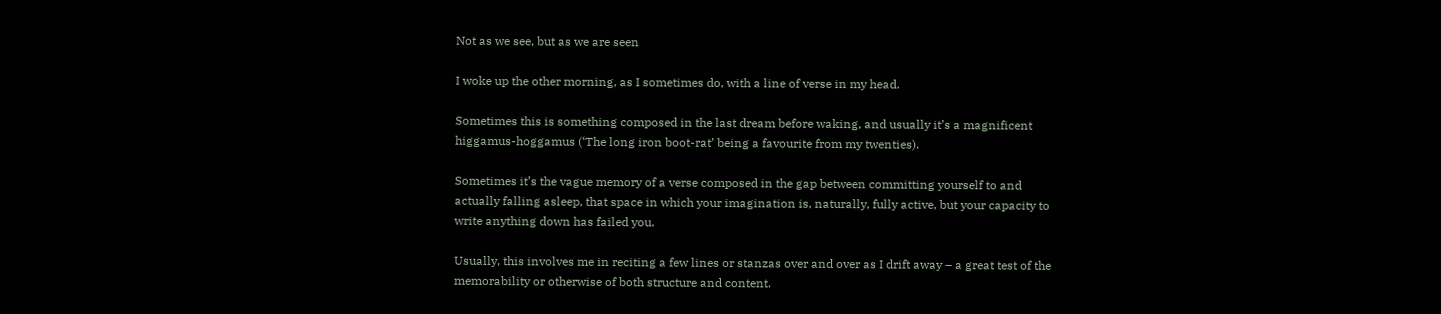Not as we see, but as we are seen

I woke up the other morning, as I sometimes do, with a line of verse in my head.

Sometimes this is something composed in the last dream before waking, and usually it’s a magnificent higgamus-hoggamus (‘The long iron boot-rat’ being a favourite from my twenties).

Sometimes it’s the vague memory of a verse composed in the gap between committing yourself to and actually falling asleep, that space in which your imagination is, naturally, fully active, but your capacity to write anything down has failed you.

Usually, this involves me in reciting a few lines or stanzas over and over as I drift away – a great test of the memorability or otherwise of both structure and content.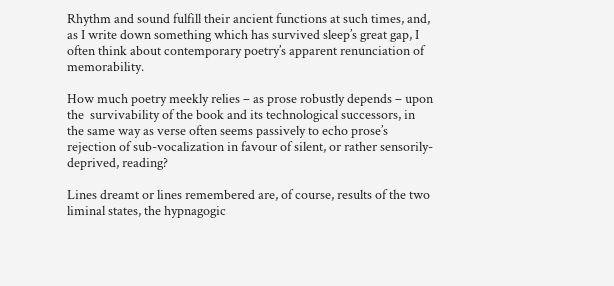Rhythm and sound fulfill their ancient functions at such times, and, as I write down something which has survived sleep’s great gap, I often think about contemporary poetry’s apparent renunciation of memorability.

How much poetry meekly relies – as prose robustly depends – upon the  survivability of the book and its technological successors, in the same way as verse often seems passively to echo prose’s rejection of sub-vocalization in favour of silent, or rather sensorily-deprived, reading?

Lines dreamt or lines remembered are, of course, results of the two liminal states, the hypnagogic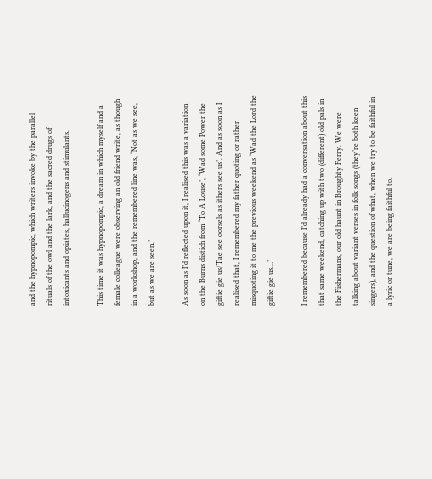and the hypnopompic, which writers invoke by the parallel rituals of the owl and the lark, and the sacred drugs of intoxicants and opiates, hallucinogens and stimulants.

This time it was hypnopompic, a dream in which myself and a female colleague were observing an old friend write, as though in a workshop, and the remembered line was, ‘Not as we see, but as we are seen.’

As soon as I’d reflected upon it, I realised this was a variation on the Burns distich from ‘To A Louse’, ‘Wad some Power the giftie gie us/Tae see oorsels as ithers see us’. And as soon as I realised that, I remembered my father quoting or rather misquoting it to me the previous weekend as ‘Wad the Lord the giftie gie us…’

I remembered because I’d already had a conversation about this that same weekend, catching up with two (different) old pals in the Fishermans, our old haunt in Broughty Ferry. We were talking about variant verses in folk songs (they’re both keen singers), and the question of what, when we try to be faithful in a lyric or tune, we are being faithful to.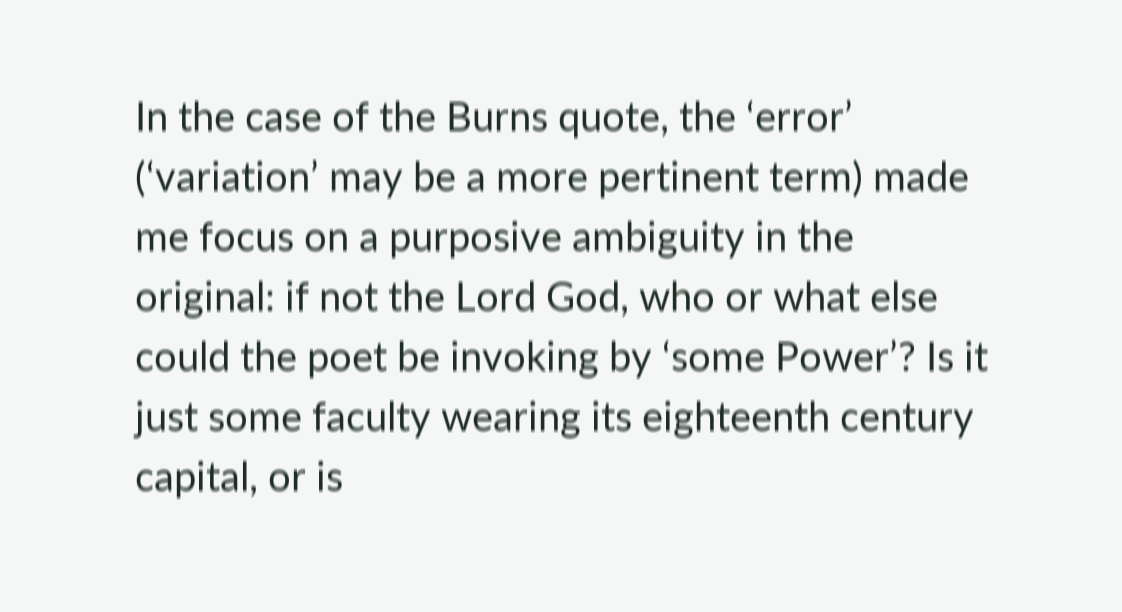In the case of the Burns quote, the ‘error’ (‘variation’ may be a more pertinent term) made me focus on a purposive ambiguity in the original: if not the Lord God, who or what else could the poet be invoking by ‘some Power’? Is it just some faculty wearing its eighteenth century capital, or is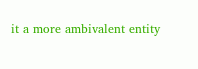it a more ambivalent entity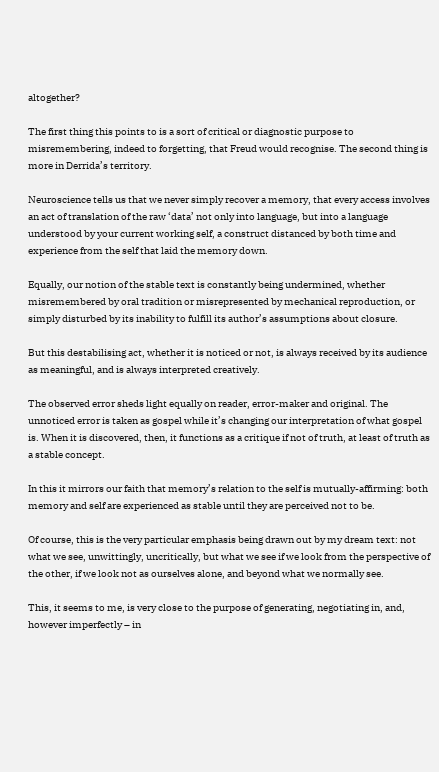altogether?

The first thing this points to is a sort of critical or diagnostic purpose to misremembering, indeed to forgetting, that Freud would recognise. The second thing is more in Derrida’s territory.

Neuroscience tells us that we never simply recover a memory, that every access involves an act of translation of the raw ‘data’ not only into language, but into a language understood by your current working self, a construct distanced by both time and experience from the self that laid the memory down.

Equally, our notion of the stable text is constantly being undermined, whether misremembered by oral tradition or misrepresented by mechanical reproduction, or simply disturbed by its inability to fulfill its author’s assumptions about closure.

But this destabilising act, whether it is noticed or not, is always received by its audience as meaningful, and is always interpreted creatively.

The observed error sheds light equally on reader, error-maker and original. The unnoticed error is taken as gospel while it’s changing our interpretation of what gospel is. When it is discovered, then, it functions as a critique if not of truth, at least of truth as a stable concept.

In this it mirrors our faith that memory’s relation to the self is mutually-affirming: both memory and self are experienced as stable until they are perceived not to be.

Of course, this is the very particular emphasis being drawn out by my dream text: not what we see, unwittingly, uncritically, but what we see if we look from the perspective of the other, if we look not as ourselves alone, and beyond what we normally see.

This, it seems to me, is very close to the purpose of generating, negotiating in, and, however imperfectly – in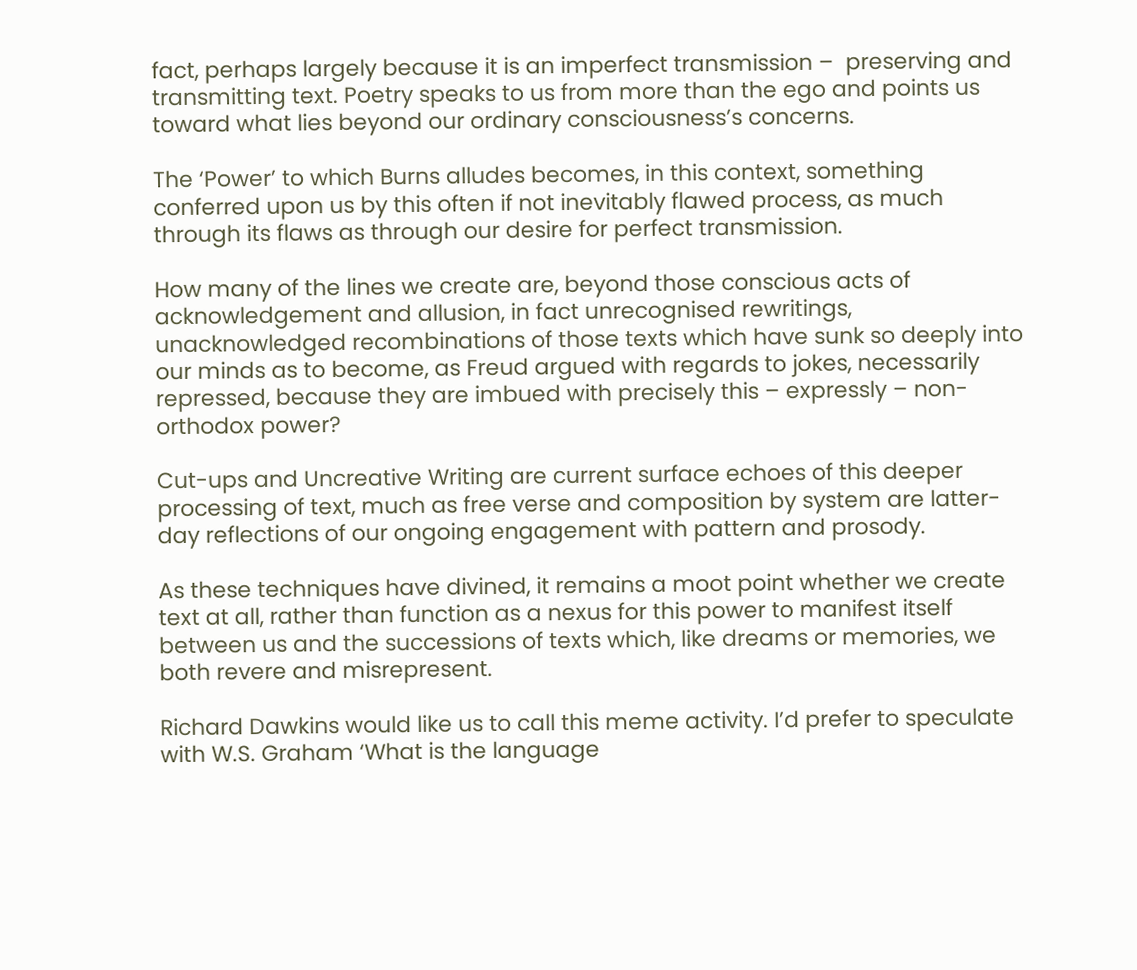fact, perhaps largely because it is an imperfect transmission –  preserving and transmitting text. Poetry speaks to us from more than the ego and points us toward what lies beyond our ordinary consciousness’s concerns.

The ‘Power’ to which Burns alludes becomes, in this context, something conferred upon us by this often if not inevitably flawed process, as much through its flaws as through our desire for perfect transmission.

How many of the lines we create are, beyond those conscious acts of acknowledgement and allusion, in fact unrecognised rewritings, unacknowledged recombinations of those texts which have sunk so deeply into our minds as to become, as Freud argued with regards to jokes, necessarily repressed, because they are imbued with precisely this – expressly – non-orthodox power?

Cut-ups and Uncreative Writing are current surface echoes of this deeper processing of text, much as free verse and composition by system are latter-day reflections of our ongoing engagement with pattern and prosody.

As these techniques have divined, it remains a moot point whether we create text at all, rather than function as a nexus for this power to manifest itself between us and the successions of texts which, like dreams or memories, we both revere and misrepresent.

Richard Dawkins would like us to call this meme activity. I’d prefer to speculate with W.S. Graham ‘What is the language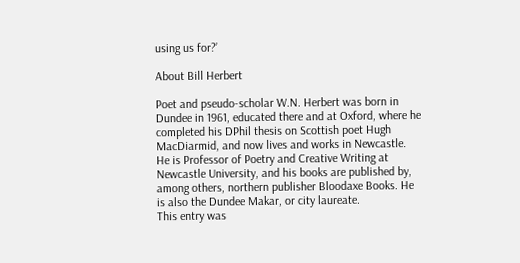using us for?’

About Bill Herbert

Poet and pseudo-scholar W.N. Herbert was born in Dundee in 1961, educated there and at Oxford, where he completed his DPhil thesis on Scottish poet Hugh MacDiarmid, and now lives and works in Newcastle. He is Professor of Poetry and Creative Writing at Newcastle University, and his books are published by, among others, northern publisher Bloodaxe Books. He is also the Dundee Makar, or city laureate.
This entry was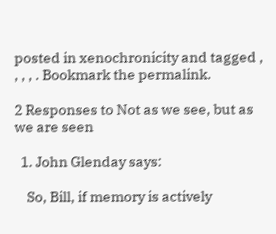posted in xenochronicity and tagged , , , , . Bookmark the permalink.

2 Responses to Not as we see, but as we are seen

  1. John Glenday says:

    So, Bill, if memory is actively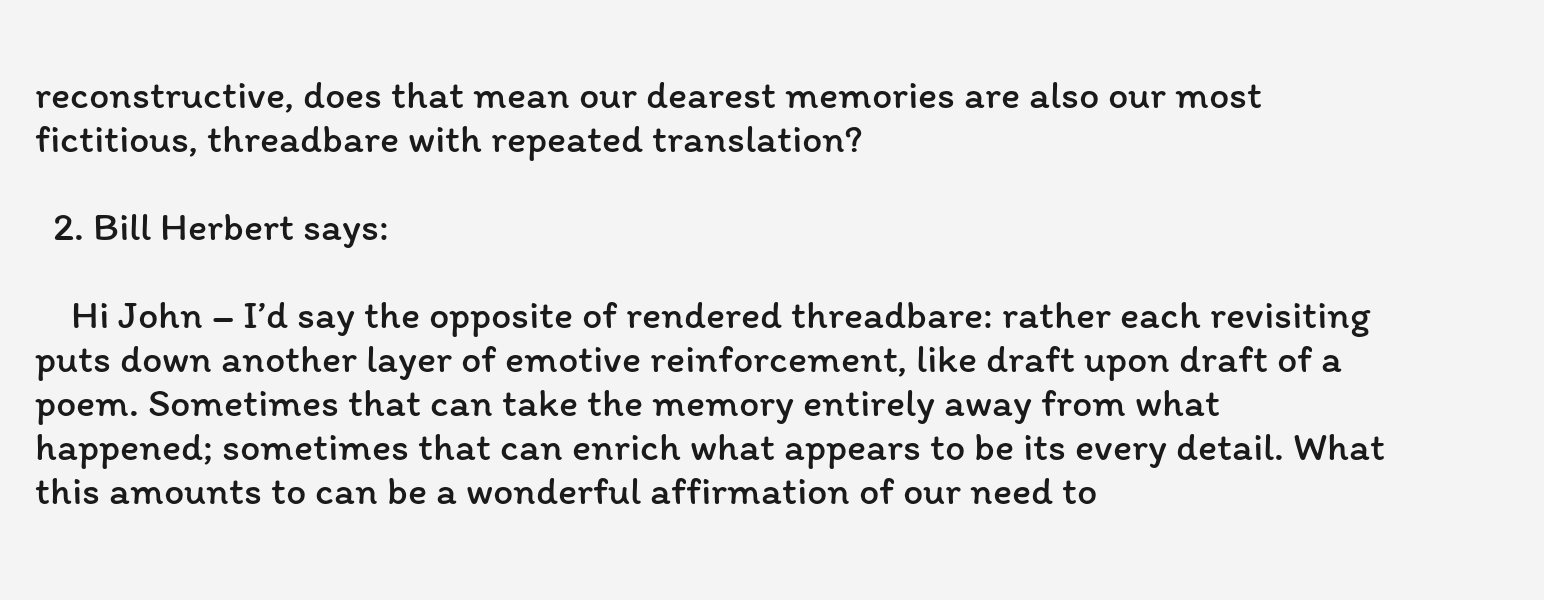reconstructive, does that mean our dearest memories are also our most fictitious, threadbare with repeated translation?

  2. Bill Herbert says:

    Hi John – I’d say the opposite of rendered threadbare: rather each revisiting puts down another layer of emotive reinforcement, like draft upon draft of a poem. Sometimes that can take the memory entirely away from what happened; sometimes that can enrich what appears to be its every detail. What this amounts to can be a wonderful affirmation of our need to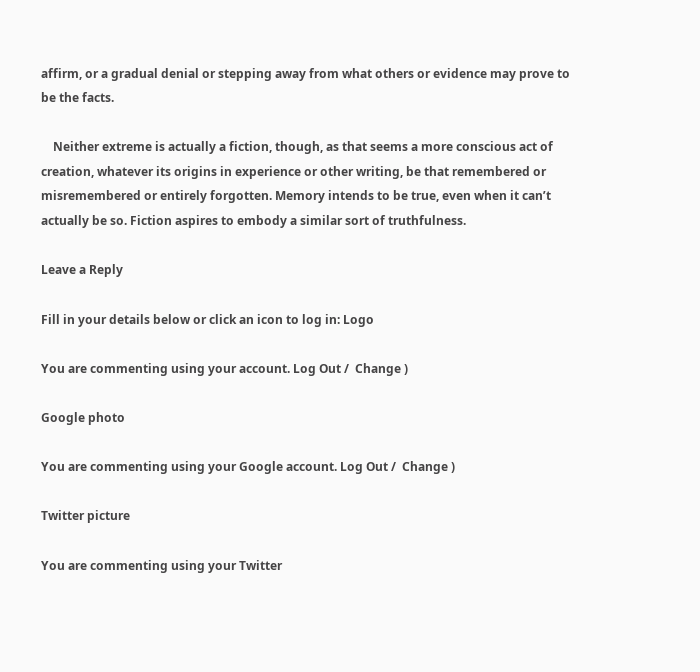affirm, or a gradual denial or stepping away from what others or evidence may prove to be the facts.

    Neither extreme is actually a fiction, though, as that seems a more conscious act of creation, whatever its origins in experience or other writing, be that remembered or misremembered or entirely forgotten. Memory intends to be true, even when it can’t actually be so. Fiction aspires to embody a similar sort of truthfulness.

Leave a Reply

Fill in your details below or click an icon to log in: Logo

You are commenting using your account. Log Out /  Change )

Google photo

You are commenting using your Google account. Log Out /  Change )

Twitter picture

You are commenting using your Twitter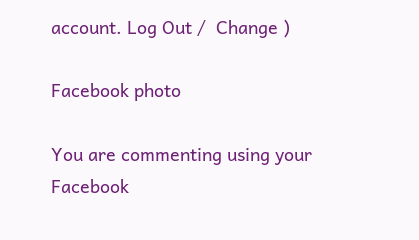account. Log Out /  Change )

Facebook photo

You are commenting using your Facebook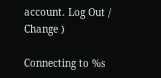account. Log Out /  Change )

Connecting to %s